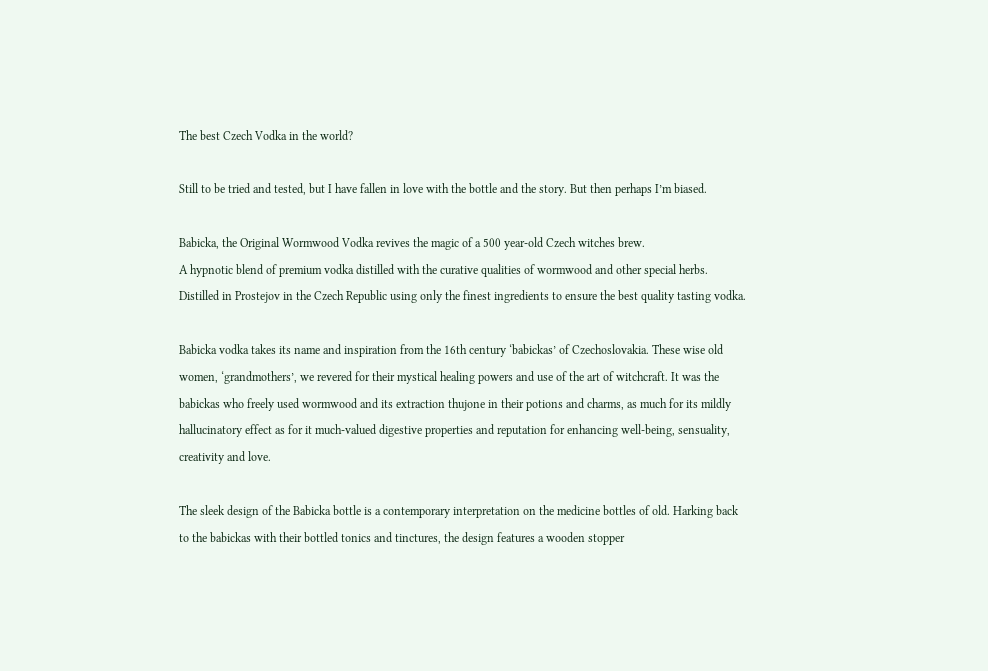The best Czech Vodka in the world?

Still to be tried and tested, but I have fallen in love with the bottle and the story. But then perhaps I’m biased.

Babicka, the Original Wormwood Vodka revives the magic of a 500 year-old Czech witches brew.
A hypnotic blend of premium vodka distilled with the curative qualities of wormwood and other special herbs.
Distilled in Prostejov in the Czech Republic using only the finest ingredients to ensure the best quality tasting vodka.

Babicka vodka takes its name and inspiration from the 16th century ‘babickas’ of Czechoslovakia. These wise old
women, ‘grandmothers’, we revered for their mystical healing powers and use of the art of witchcraft. It was the
babickas who freely used wormwood and its extraction thujone in their potions and charms, as much for its mildly
hallucinatory effect as for it much-valued digestive properties and reputation for enhancing well-being, sensuality,
creativity and love.

The sleek design of the Babicka bottle is a contemporary interpretation on the medicine bottles of old. Harking back
to the babickas with their bottled tonics and tinctures, the design features a wooden stopper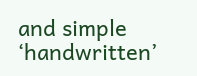and simple ‘handwritten’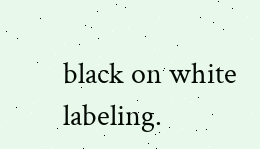black on white labeling.